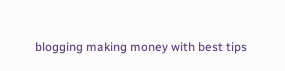blogging making money with best tips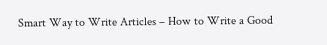Smart Way to Write Articles – How to Write a Good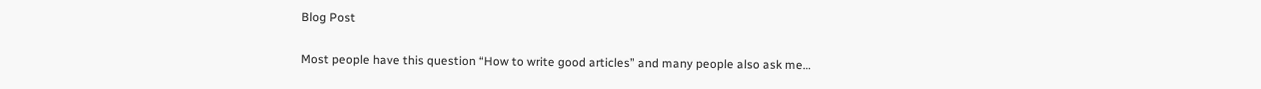Blog Post

Most people have this question “How to write good articles” and many people also ask me…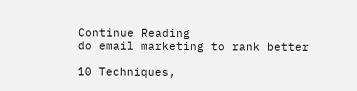Continue Reading
do email marketing to rank better

10 Techniques,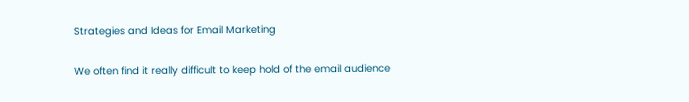Strategies and Ideas for Email Marketing

We often find it really difficult to keep hold of the email audience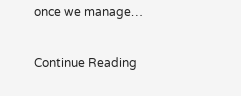once we manage…

Continue Reading